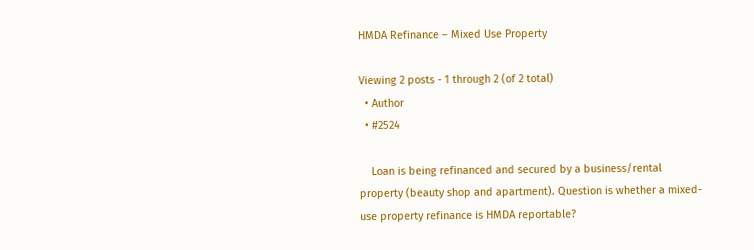HMDA Refinance – Mixed Use Property

Viewing 2 posts - 1 through 2 (of 2 total)
  • Author
  • #2524

    Loan is being refinanced and secured by a business/rental property (beauty shop and apartment). Question is whether a mixed-use property refinance is HMDA reportable?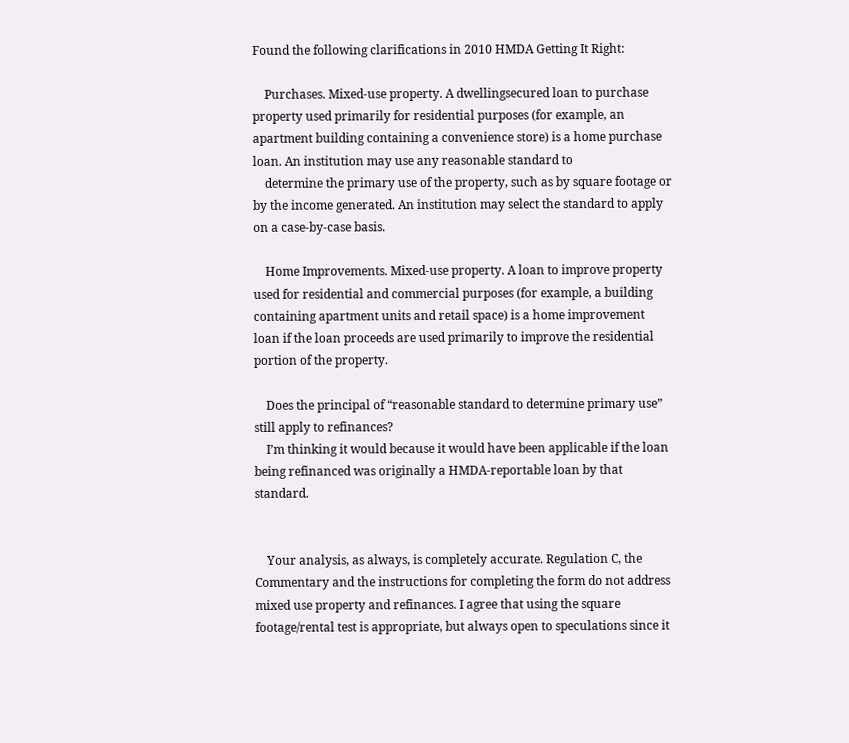Found the following clarifications in 2010 HMDA Getting It Right:

    Purchases. Mixed-use property. A dwellingsecured loan to purchase property used primarily for residential purposes (for example, an apartment building containing a convenience store) is a home purchase loan. An institution may use any reasonable standard to
    determine the primary use of the property, such as by square footage or by the income generated. An institution may select the standard to apply on a case-by-case basis.

    Home Improvements. Mixed-use property. A loan to improve property used for residential and commercial purposes (for example, a building containing apartment units and retail space) is a home improvement loan if the loan proceeds are used primarily to improve the residential portion of the property.

    Does the principal of “reasonable standard to determine primary use” still apply to refinances?
    I’m thinking it would because it would have been applicable if the loan being refinanced was originally a HMDA-reportable loan by that standard.


    Your analysis, as always, is completely accurate. Regulation C, the Commentary and the instructions for completing the form do not address mixed use property and refinances. I agree that using the square footage/rental test is appropriate, but always open to speculations since it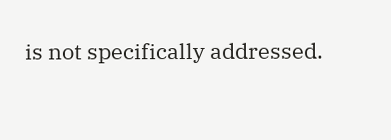is not specifically addressed.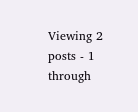Viewing 2 posts - 1 through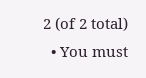2 (of 2 total)
  • You must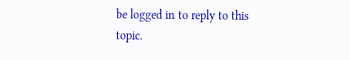be logged in to reply to this topic.